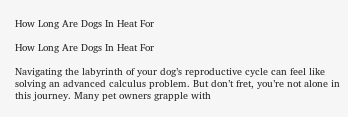How Long Are Dogs In Heat For

How Long Are Dogs In Heat For

Navigating the labyrinth of your dog’s reproductive cycle can feel like solving an advanced calculus problem. But don’t fret, you’re not alone in this journey. Many pet owners grapple with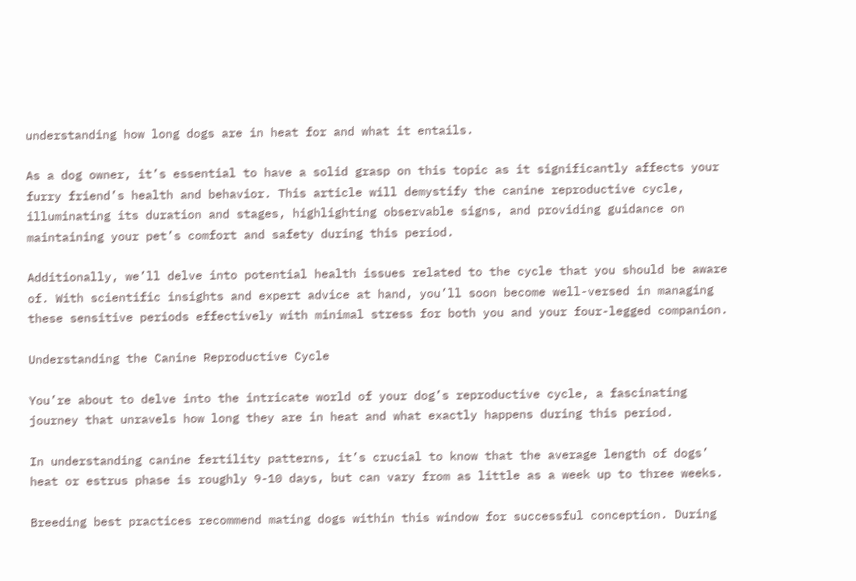understanding how long dogs are in heat for and what it entails.

As a dog owner, it’s essential to have a solid grasp on this topic as it significantly affects your furry friend’s health and behavior. This article will demystify the canine reproductive cycle, illuminating its duration and stages, highlighting observable signs, and providing guidance on maintaining your pet’s comfort and safety during this period.

Additionally, we’ll delve into potential health issues related to the cycle that you should be aware of. With scientific insights and expert advice at hand, you’ll soon become well-versed in managing these sensitive periods effectively with minimal stress for both you and your four-legged companion.

Understanding the Canine Reproductive Cycle

You’re about to delve into the intricate world of your dog’s reproductive cycle, a fascinating journey that unravels how long they are in heat and what exactly happens during this period.

In understanding canine fertility patterns, it’s crucial to know that the average length of dogs’ heat or estrus phase is roughly 9-10 days, but can vary from as little as a week up to three weeks.

Breeding best practices recommend mating dogs within this window for successful conception. During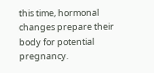this time, hormonal changes prepare their body for potential pregnancy.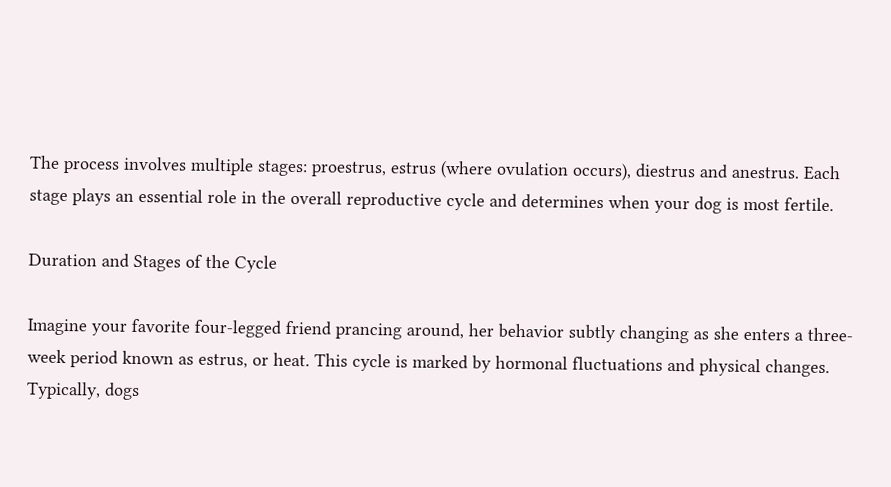The process involves multiple stages: proestrus, estrus (where ovulation occurs), diestrus and anestrus. Each stage plays an essential role in the overall reproductive cycle and determines when your dog is most fertile.

Duration and Stages of the Cycle

Imagine your favorite four-legged friend prancing around, her behavior subtly changing as she enters a three-week period known as estrus, or heat. This cycle is marked by hormonal fluctuations and physical changes. Typically, dogs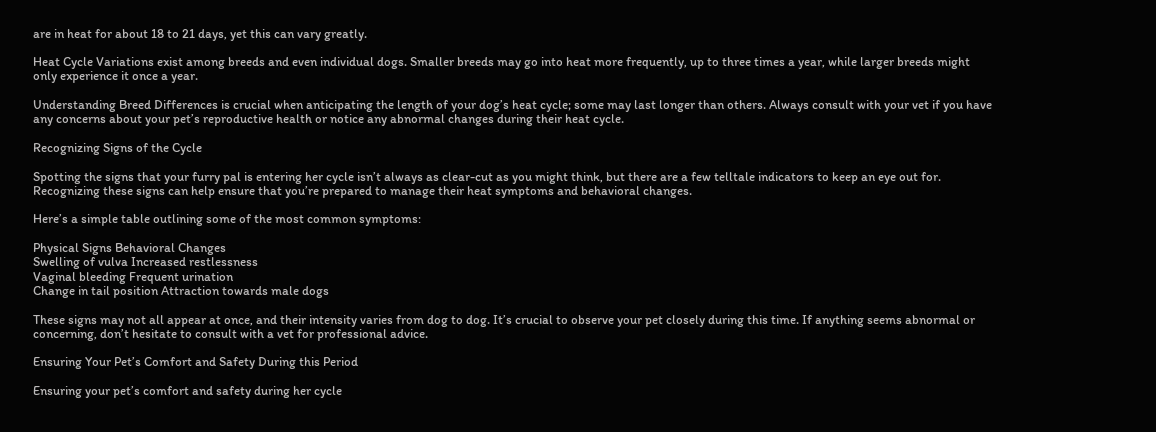are in heat for about 18 to 21 days, yet this can vary greatly.

Heat Cycle Variations exist among breeds and even individual dogs. Smaller breeds may go into heat more frequently, up to three times a year, while larger breeds might only experience it once a year.

Understanding Breed Differences is crucial when anticipating the length of your dog’s heat cycle; some may last longer than others. Always consult with your vet if you have any concerns about your pet’s reproductive health or notice any abnormal changes during their heat cycle.

Recognizing Signs of the Cycle

Spotting the signs that your furry pal is entering her cycle isn’t always as clear-cut as you might think, but there are a few telltale indicators to keep an eye out for. Recognizing these signs can help ensure that you’re prepared to manage their heat symptoms and behavioral changes.

Here’s a simple table outlining some of the most common symptoms:

Physical Signs Behavioral Changes
Swelling of vulva Increased restlessness
Vaginal bleeding Frequent urination
Change in tail position Attraction towards male dogs

These signs may not all appear at once, and their intensity varies from dog to dog. It’s crucial to observe your pet closely during this time. If anything seems abnormal or concerning, don’t hesitate to consult with a vet for professional advice.

Ensuring Your Pet’s Comfort and Safety During this Period

Ensuring your pet’s comfort and safety during her cycle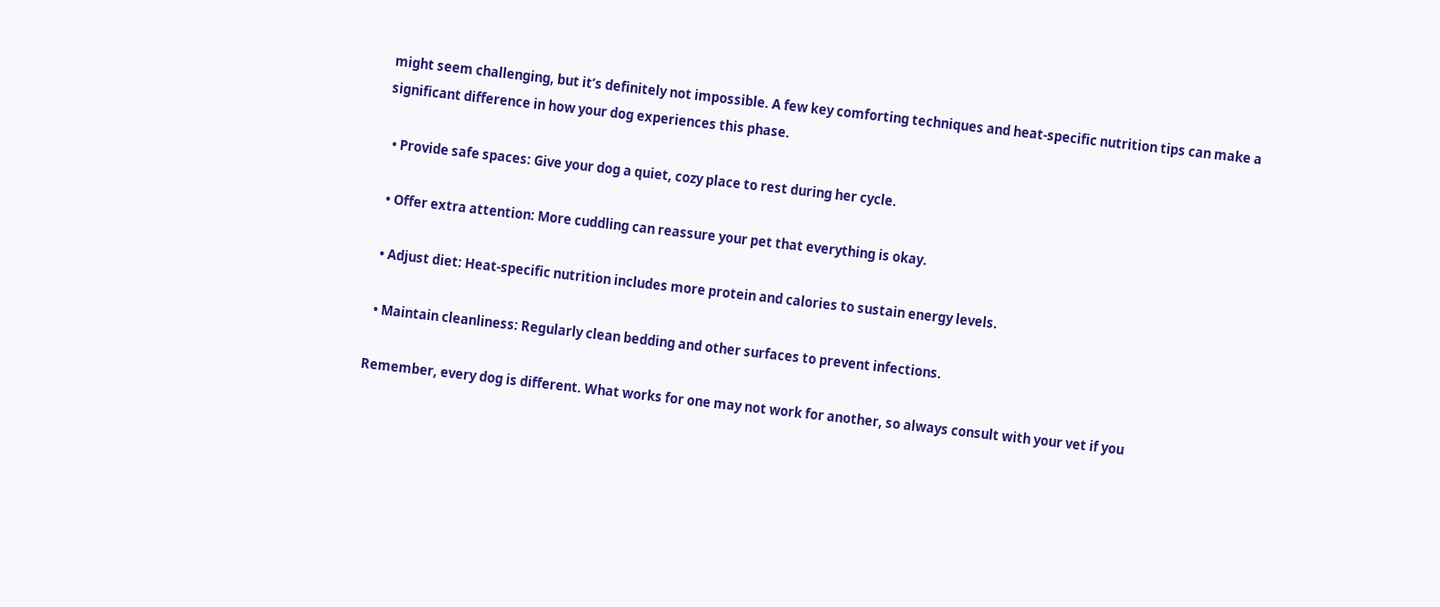might seem challenging, but it’s definitely not impossible. A few key comforting techniques and heat-specific nutrition tips can make a significant difference in how your dog experiences this phase.

  • Provide safe spaces: Give your dog a quiet, cozy place to rest during her cycle.

  • Offer extra attention: More cuddling can reassure your pet that everything is okay.

  • Adjust diet: Heat-specific nutrition includes more protein and calories to sustain energy levels.

  • Maintain cleanliness: Regularly clean bedding and other surfaces to prevent infections.

Remember, every dog is different. What works for one may not work for another, so always consult with your vet if you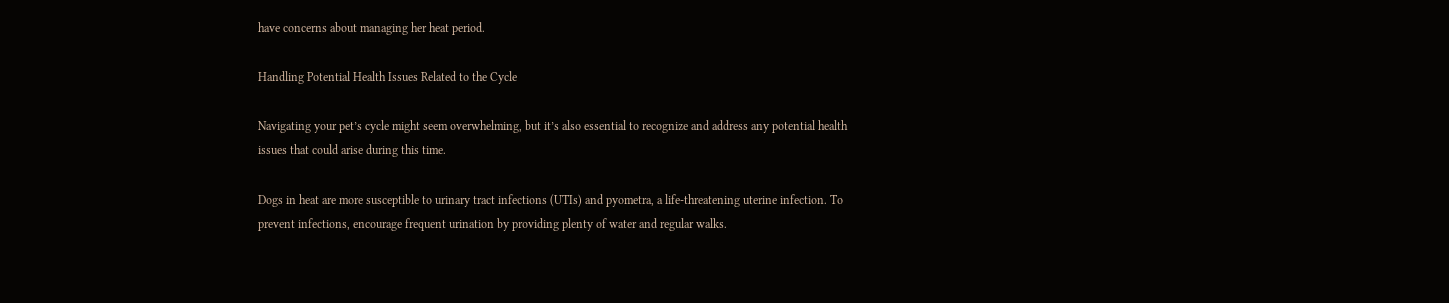have concerns about managing her heat period.

Handling Potential Health Issues Related to the Cycle

Navigating your pet’s cycle might seem overwhelming, but it’s also essential to recognize and address any potential health issues that could arise during this time.

Dogs in heat are more susceptible to urinary tract infections (UTIs) and pyometra, a life-threatening uterine infection. To prevent infections, encourage frequent urination by providing plenty of water and regular walks.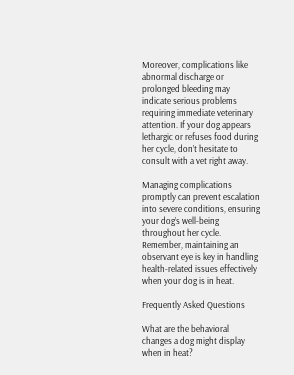Moreover, complications like abnormal discharge or prolonged bleeding may indicate serious problems requiring immediate veterinary attention. If your dog appears lethargic or refuses food during her cycle, don’t hesitate to consult with a vet right away.

Managing complications promptly can prevent escalation into severe conditions, ensuring your dog’s well-being throughout her cycle. Remember, maintaining an observant eye is key in handling health-related issues effectively when your dog is in heat.

Frequently Asked Questions

What are the behavioral changes a dog might display when in heat?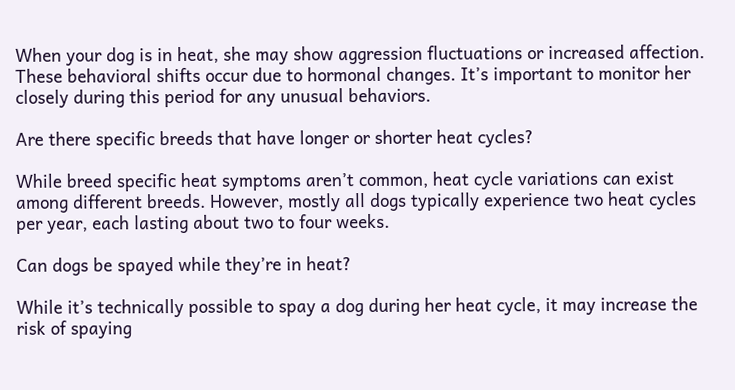When your dog is in heat, she may show aggression fluctuations or increased affection. These behavioral shifts occur due to hormonal changes. It’s important to monitor her closely during this period for any unusual behaviors.

Are there specific breeds that have longer or shorter heat cycles?

While breed specific heat symptoms aren’t common, heat cycle variations can exist among different breeds. However, mostly all dogs typically experience two heat cycles per year, each lasting about two to four weeks.

Can dogs be spayed while they’re in heat?

While it’s technically possible to spay a dog during her heat cycle, it may increase the risk of spaying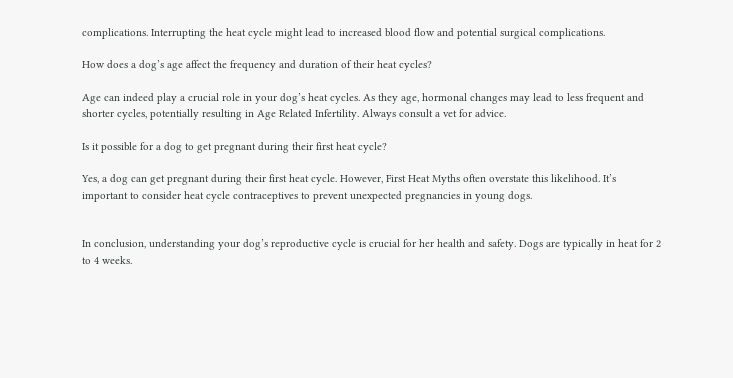complications. Interrupting the heat cycle might lead to increased blood flow and potential surgical complications.

How does a dog’s age affect the frequency and duration of their heat cycles?

Age can indeed play a crucial role in your dog’s heat cycles. As they age, hormonal changes may lead to less frequent and shorter cycles, potentially resulting in Age Related Infertility. Always consult a vet for advice.

Is it possible for a dog to get pregnant during their first heat cycle?

Yes, a dog can get pregnant during their first heat cycle. However, First Heat Myths often overstate this likelihood. It’s important to consider heat cycle contraceptives to prevent unexpected pregnancies in young dogs.


In conclusion, understanding your dog’s reproductive cycle is crucial for her health and safety. Dogs are typically in heat for 2 to 4 weeks.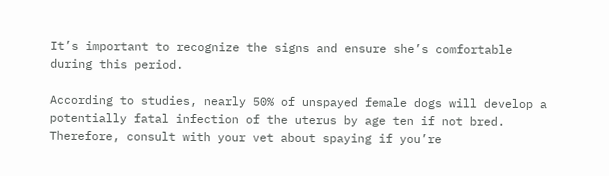It’s important to recognize the signs and ensure she’s comfortable during this period.

According to studies, nearly 50% of unspayed female dogs will develop a potentially fatal infection of the uterus by age ten if not bred. Therefore, consult with your vet about spaying if you’re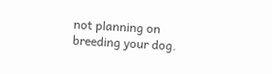not planning on breeding your dog.